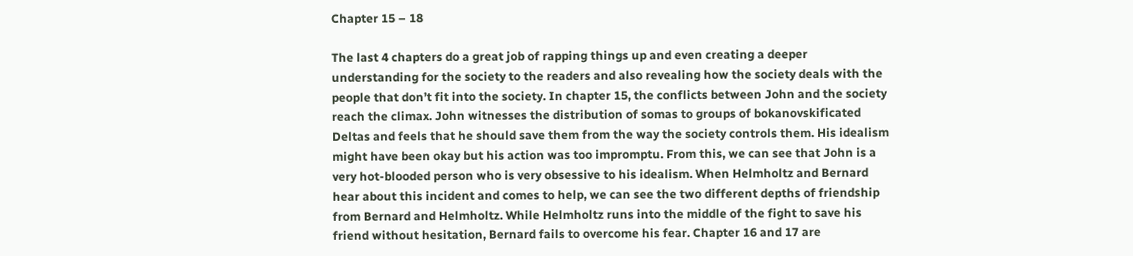Chapter 15 – 18

The last 4 chapters do a great job of rapping things up and even creating a deeper understanding for the society to the readers and also revealing how the society deals with the people that don’t fit into the society. In chapter 15, the conflicts between John and the society reach the climax. John witnesses the distribution of somas to groups of bokanovskificated Deltas and feels that he should save them from the way the society controls them. His idealism might have been okay but his action was too impromptu. From this, we can see that John is a very hot-blooded person who is very obsessive to his idealism. When Helmholtz and Bernard hear about this incident and comes to help, we can see the two different depths of friendship from Bernard and Helmholtz. While Helmholtz runs into the middle of the fight to save his friend without hesitation, Bernard fails to overcome his fear. Chapter 16 and 17 are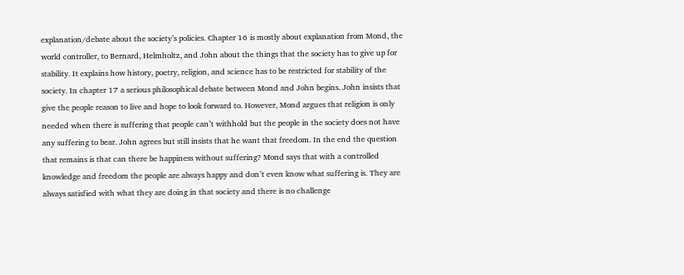explanation/debate about the society’s policies. Chapter 16 is mostly about explanation from Mond, the world controller, to Bernard, Helmholtz, and John about the things that the society has to give up for stability. It explains how history, poetry, religion, and science has to be restricted for stability of the society. In chapter 17 a serious philosophical debate between Mond and John begins. John insists that give the people reason to live and hope to look forward to. However, Mond argues that religion is only needed when there is suffering that people can’t withhold but the people in the society does not have any suffering to bear. John agrees but still insists that he want that freedom. In the end the question that remains is that can there be happiness without suffering? Mond says that with a controlled knowledge and freedom the people are always happy and don’t even know what suffering is. They are always satisfied with what they are doing in that society and there is no challenge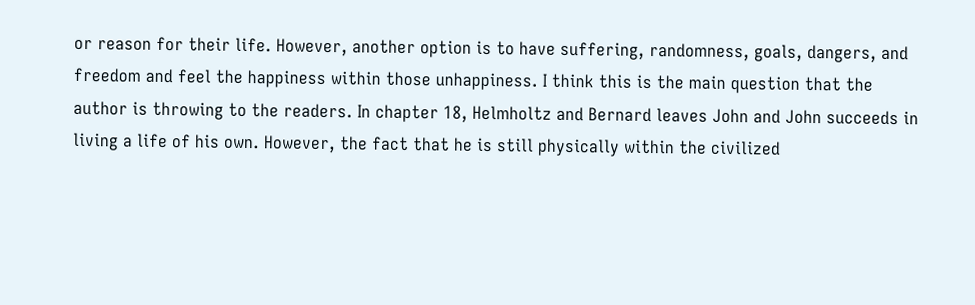or reason for their life. However, another option is to have suffering, randomness, goals, dangers, and freedom and feel the happiness within those unhappiness. I think this is the main question that the author is throwing to the readers. In chapter 18, Helmholtz and Bernard leaves John and John succeeds in living a life of his own. However, the fact that he is still physically within the civilized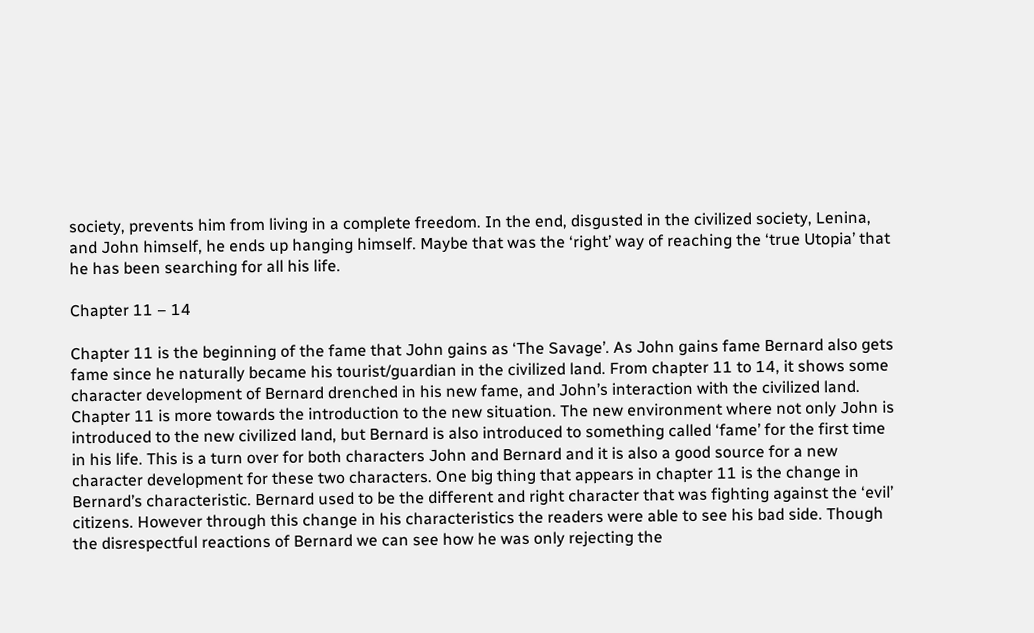society, prevents him from living in a complete freedom. In the end, disgusted in the civilized society, Lenina, and John himself, he ends up hanging himself. Maybe that was the ‘right’ way of reaching the ‘true Utopia’ that he has been searching for all his life.

Chapter 11 – 14

Chapter 11 is the beginning of the fame that John gains as ‘The Savage’. As John gains fame Bernard also gets fame since he naturally became his tourist/guardian in the civilized land. From chapter 11 to 14, it shows some character development of Bernard drenched in his new fame, and John’s interaction with the civilized land. Chapter 11 is more towards the introduction to the new situation. The new environment where not only John is introduced to the new civilized land, but Bernard is also introduced to something called ‘fame’ for the first time in his life. This is a turn over for both characters John and Bernard and it is also a good source for a new character development for these two characters. One big thing that appears in chapter 11 is the change in Bernard’s characteristic. Bernard used to be the different and right character that was fighting against the ‘evil’ citizens. However through this change in his characteristics the readers were able to see his bad side. Though the disrespectful reactions of Bernard we can see how he was only rejecting the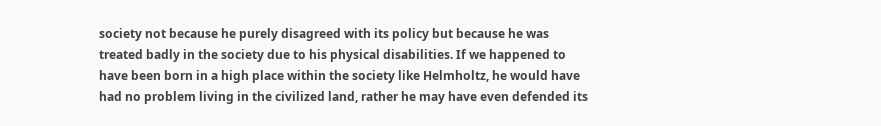society not because he purely disagreed with its policy but because he was treated badly in the society due to his physical disabilities. If we happened to have been born in a high place within the society like Helmholtz, he would have had no problem living in the civilized land, rather he may have even defended its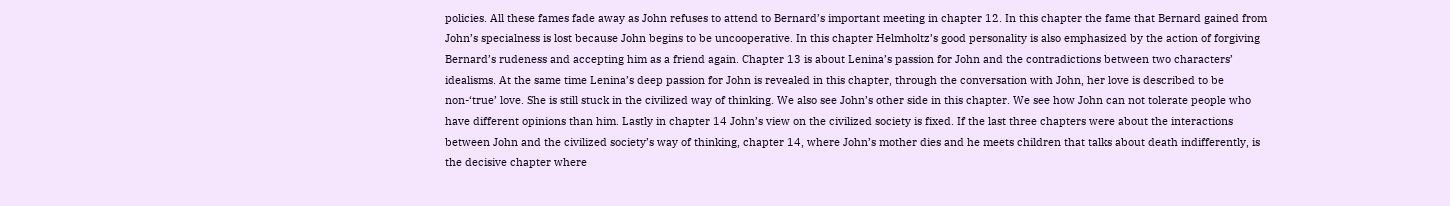policies. All these fames fade away as John refuses to attend to Bernard’s important meeting in chapter 12. In this chapter the fame that Bernard gained from John’s specialness is lost because John begins to be uncooperative. In this chapter Helmholtz’s good personality is also emphasized by the action of forgiving Bernard’s rudeness and accepting him as a friend again. Chapter 13 is about Lenina’s passion for John and the contradictions between two characters’ idealisms. At the same time Lenina’s deep passion for John is revealed in this chapter, through the conversation with John, her love is described to be non-‘true’ love. She is still stuck in the civilized way of thinking. We also see John’s other side in this chapter. We see how John can not tolerate people who have different opinions than him. Lastly in chapter 14 John’s view on the civilized society is fixed. If the last three chapters were about the interactions between John and the civilized society’s way of thinking, chapter 14, where John’s mother dies and he meets children that talks about death indifferently, is the decisive chapter where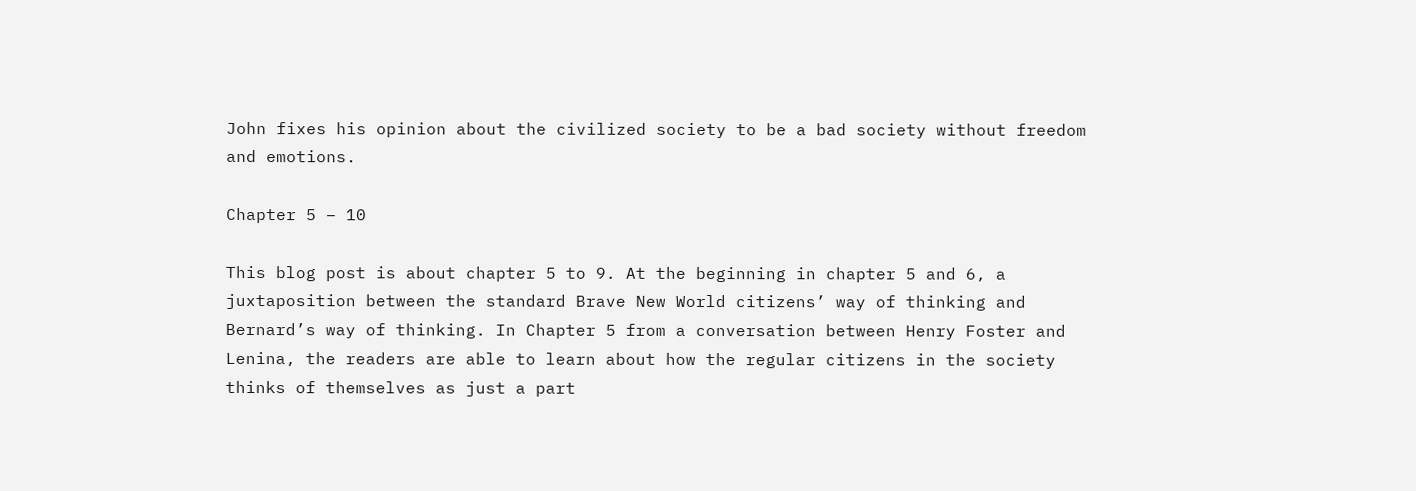John fixes his opinion about the civilized society to be a bad society without freedom and emotions.

Chapter 5 – 10

This blog post is about chapter 5 to 9. At the beginning in chapter 5 and 6, a juxtaposition between the standard Brave New World citizens’ way of thinking and Bernard’s way of thinking. In Chapter 5 from a conversation between Henry Foster and Lenina, the readers are able to learn about how the regular citizens in the society thinks of themselves as just a part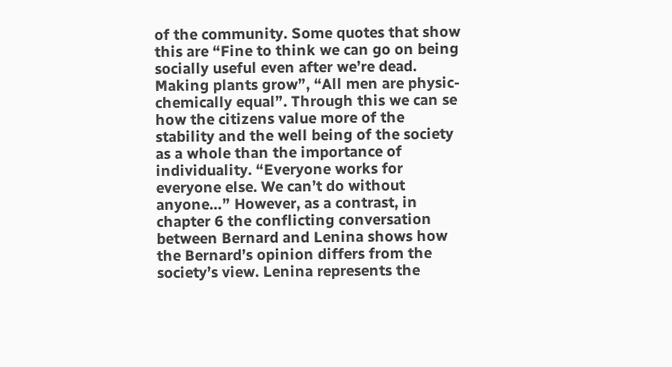of the community. Some quotes that show this are “Fine to think we can go on being socially useful even after we’re dead. Making plants grow”, “All men are physic-chemically equal”. Through this we can se how the citizens value more of the stability and the well being of the society as a whole than the importance of individuality. “Everyone works for everyone else. We can’t do without anyone…” However, as a contrast, in chapter 6 the conflicting conversation between Bernard and Lenina shows how the Bernard’s opinion differs from the society’s view. Lenina represents the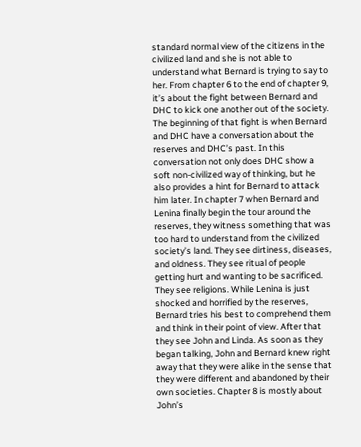standard normal view of the citizens in the civilized land and she is not able to understand what Bernard is trying to say to her. From chapter 6 to the end of chapter 9, it’s about the fight between Bernard and DHC to kick one another out of the society. The beginning of that fight is when Bernard and DHC have a conversation about the reserves and DHC’s past. In this conversation not only does DHC show a soft non-civilized way of thinking, but he also provides a hint for Bernard to attack him later. In chapter 7 when Bernard and Lenina finally begin the tour around the reserves, they witness something that was too hard to understand from the civilized society’s land. They see dirtiness, diseases, and oldness. They see ritual of people getting hurt and wanting to be sacrificed. They see religions. While Lenina is just shocked and horrified by the reserves, Bernard tries his best to comprehend them and think in their point of view. After that they see John and Linda. As soon as they began talking, John and Bernard knew right away that they were alike in the sense that they were different and abandoned by their own societies. Chapter 8 is mostly about John’s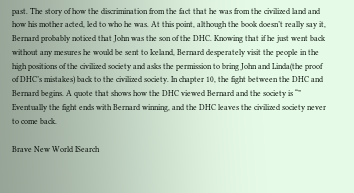past. The story of how the discrimination from the fact that he was from the civilized land and how his mother acted, led to who he was. At this point, although the book doesn’t really say it, Bernard probably noticed that John was the son of the DHC. Knowing that if he just went back without any mesures he would be sent to Iceland, Bernard desperately visit the people in the high positions of the civilized society and asks the permission to bring John and Linda(the proof of DHC’s mistakes) back to the civilized society. In chapter 10, the fight between the DHC and Bernard begins. A quote that shows how the DHC viewed Bernard and the society is “” Eventually the fight ends with Bernard winning, and the DHC leaves the civilized society never to come back.

Brave New World ISearch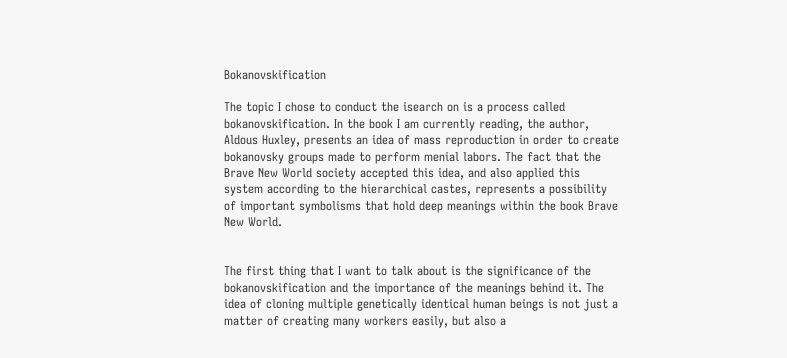Bokanovskification

The topic I chose to conduct the isearch on is a process called bokanovskification. In the book I am currently reading, the author, Aldous Huxley, presents an idea of mass reproduction in order to create bokanovsky groups made to perform menial labors. The fact that the Brave New World society accepted this idea, and also applied this system according to the hierarchical castes, represents a possibility of important symbolisms that hold deep meanings within the book Brave New World.


The first thing that I want to talk about is the significance of the bokanovskification and the importance of the meanings behind it. The idea of cloning multiple genetically identical human beings is not just a matter of creating many workers easily, but also a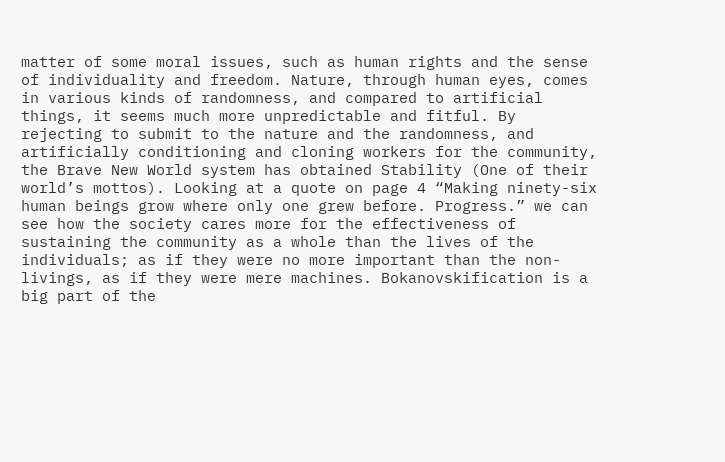matter of some moral issues, such as human rights and the sense of individuality and freedom. Nature, through human eyes, comes in various kinds of randomness, and compared to artificial things, it seems much more unpredictable and fitful. By rejecting to submit to the nature and the randomness, and artificially conditioning and cloning workers for the community, the Brave New World system has obtained Stability (One of their world’s mottos). Looking at a quote on page 4 “Making ninety-six human beings grow where only one grew before. Progress.” we can see how the society cares more for the effectiveness of sustaining the community as a whole than the lives of the individuals; as if they were no more important than the non-livings, as if they were mere machines. Bokanovskification is a big part of the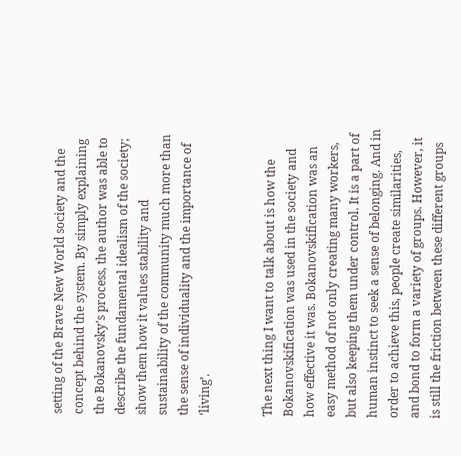setting of the Brave New World society and the concept behind the system. By simply explaining the Bokanovsky’s process, the author was able to describe the fundamental idealism of the society; show them how it values stability and sustainability of the community much more than the sense of individuality and the importance of ‘living’.


The next thing I want to talk about is how the Bokanovskification was used in the society and how effective it was. Bokanovskification was an easy method of not only creating many workers, but also keeping them under control. It is a part of human instinct to seek a sense of belonging. And in order to achieve this, people create similarities, and bond to form a variety of groups. However, it is still the friction between these different groups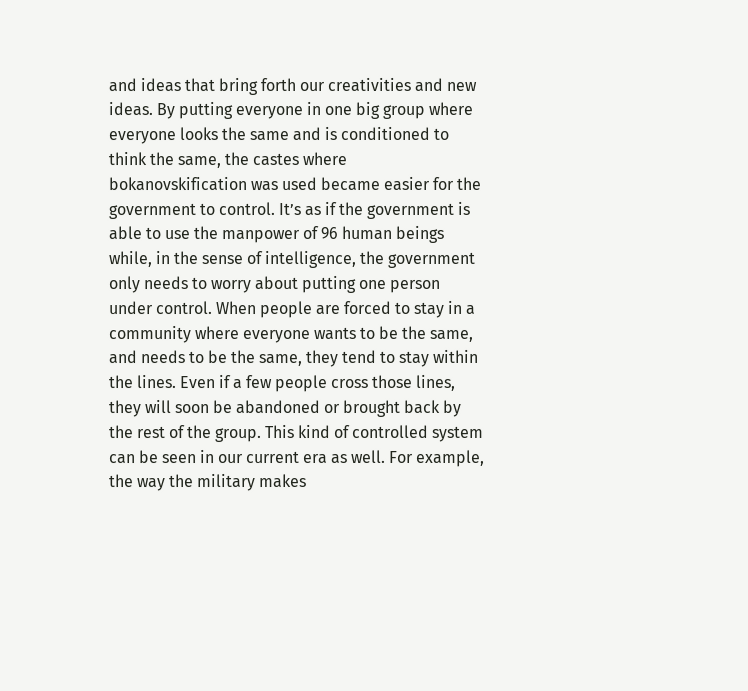and ideas that bring forth our creativities and new ideas. By putting everyone in one big group where everyone looks the same and is conditioned to think the same, the castes where bokanovskification was used became easier for the government to control. It’s as if the government is able to use the manpower of 96 human beings while, in the sense of intelligence, the government only needs to worry about putting one person under control. When people are forced to stay in a community where everyone wants to be the same, and needs to be the same, they tend to stay within the lines. Even if a few people cross those lines, they will soon be abandoned or brought back by the rest of the group. This kind of controlled system can be seen in our current era as well. For example, the way the military makes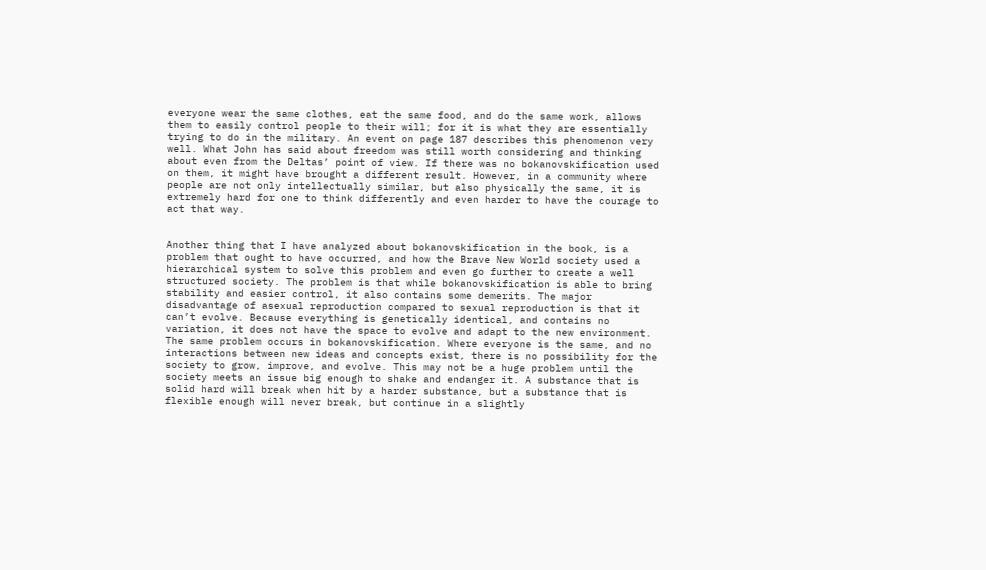everyone wear the same clothes, eat the same food, and do the same work, allows them to easily control people to their will; for it is what they are essentially trying to do in the military. An event on page 187 describes this phenomenon very well. What John has said about freedom was still worth considering and thinking about even from the Deltas’ point of view. If there was no bokanovskification used on them, it might have brought a different result. However, in a community where people are not only intellectually similar, but also physically the same, it is extremely hard for one to think differently and even harder to have the courage to act that way.


Another thing that I have analyzed about bokanovskification in the book, is a problem that ought to have occurred, and how the Brave New World society used a hierarchical system to solve this problem and even go further to create a well structured society. The problem is that while bokanovskification is able to bring stability and easier control, it also contains some demerits. The major disadvantage of asexual reproduction compared to sexual reproduction is that it can’t evolve. Because everything is genetically identical, and contains no variation, it does not have the space to evolve and adapt to the new environment. The same problem occurs in bokanovskification. Where everyone is the same, and no interactions between new ideas and concepts exist, there is no possibility for the society to grow, improve, and evolve. This may not be a huge problem until the society meets an issue big enough to shake and endanger it. A substance that is solid hard will break when hit by a harder substance, but a substance that is flexible enough will never break, but continue in a slightly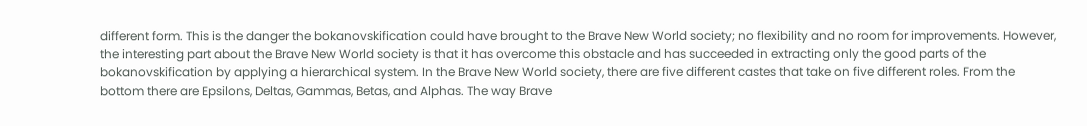different form. This is the danger the bokanovskification could have brought to the Brave New World society; no flexibility and no room for improvements. However, the interesting part about the Brave New World society is that it has overcome this obstacle and has succeeded in extracting only the good parts of the bokanovskification by applying a hierarchical system. In the Brave New World society, there are five different castes that take on five different roles. From the bottom there are Epsilons, Deltas, Gammas, Betas, and Alphas. The way Brave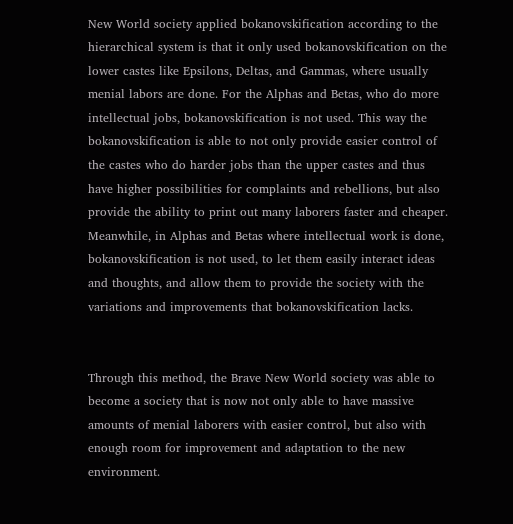New World society applied bokanovskification according to the hierarchical system is that it only used bokanovskification on the lower castes like Epsilons, Deltas, and Gammas, where usually menial labors are done. For the Alphas and Betas, who do more intellectual jobs, bokanovskification is not used. This way the bokanovskification is able to not only provide easier control of the castes who do harder jobs than the upper castes and thus have higher possibilities for complaints and rebellions, but also provide the ability to print out many laborers faster and cheaper. Meanwhile, in Alphas and Betas where intellectual work is done, bokanovskification is not used, to let them easily interact ideas and thoughts, and allow them to provide the society with the variations and improvements that bokanovskification lacks.


Through this method, the Brave New World society was able to become a society that is now not only able to have massive amounts of menial laborers with easier control, but also with enough room for improvement and adaptation to the new environment.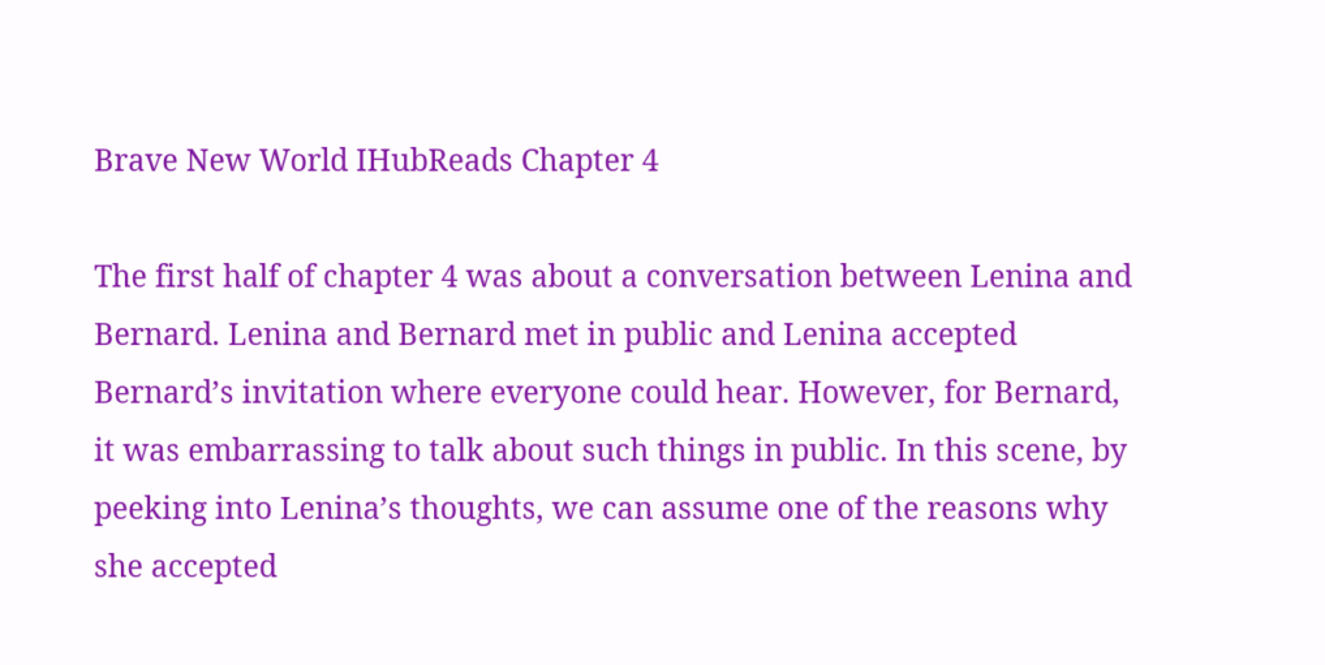Brave New World IHubReads Chapter 4

The first half of chapter 4 was about a conversation between Lenina and Bernard. Lenina and Bernard met in public and Lenina accepted Bernard’s invitation where everyone could hear. However, for Bernard, it was embarrassing to talk about such things in public. In this scene, by peeking into Lenina’s thoughts, we can assume one of the reasons why she accepted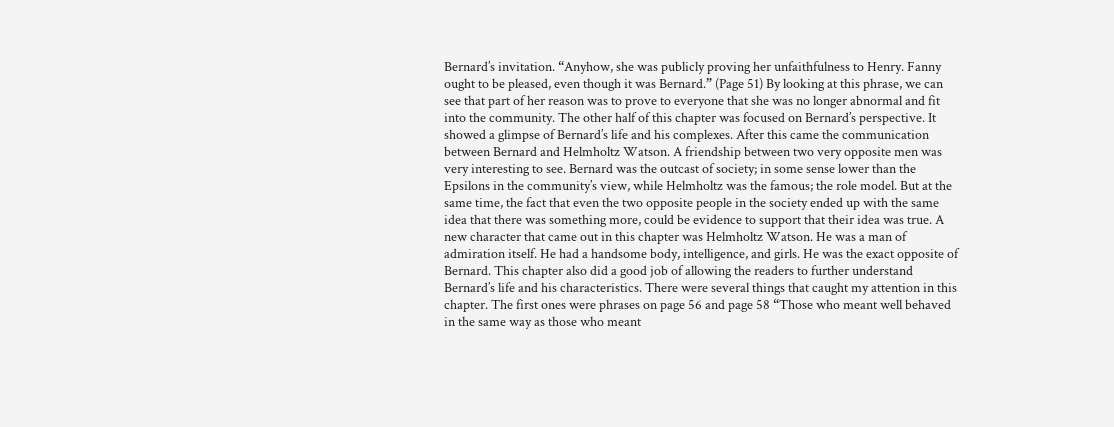Bernard’s invitation. “Anyhow, she was publicly proving her unfaithfulness to Henry. Fanny ought to be pleased, even though it was Bernard.” (Page 51) By looking at this phrase, we can see that part of her reason was to prove to everyone that she was no longer abnormal and fit into the community. The other half of this chapter was focused on Bernard’s perspective. It showed a glimpse of Bernard’s life and his complexes. After this came the communication between Bernard and Helmholtz Watson. A friendship between two very opposite men was very interesting to see. Bernard was the outcast of society; in some sense lower than the Epsilons in the community’s view, while Helmholtz was the famous; the role model. But at the same time, the fact that even the two opposite people in the society ended up with the same idea that there was something more, could be evidence to support that their idea was true. A new character that came out in this chapter was Helmholtz Watson. He was a man of admiration itself. He had a handsome body, intelligence, and girls. He was the exact opposite of Bernard. This chapter also did a good job of allowing the readers to further understand Bernard’s life and his characteristics. There were several things that caught my attention in this chapter. The first ones were phrases on page 56 and page 58 “Those who meant well behaved in the same way as those who meant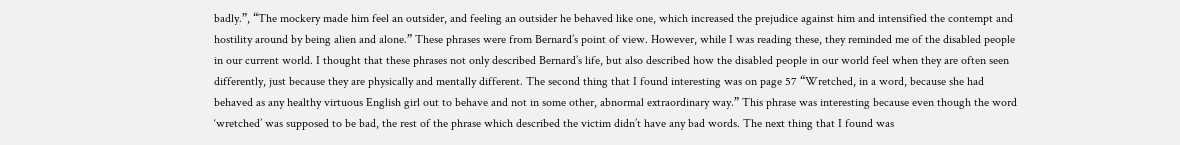badly.”, “The mockery made him feel an outsider, and feeling an outsider he behaved like one, which increased the prejudice against him and intensified the contempt and hostility around by being alien and alone.” These phrases were from Bernard’s point of view. However, while I was reading these, they reminded me of the disabled people in our current world. I thought that these phrases not only described Bernard’s life, but also described how the disabled people in our world feel when they are often seen differently, just because they are physically and mentally different. The second thing that I found interesting was on page 57 “Wretched, in a word, because she had behaved as any healthy virtuous English girl out to behave and not in some other, abnormal extraordinary way.” This phrase was interesting because even though the word ‘wretched’ was supposed to be bad, the rest of the phrase which described the victim didn’t have any bad words. The next thing that I found was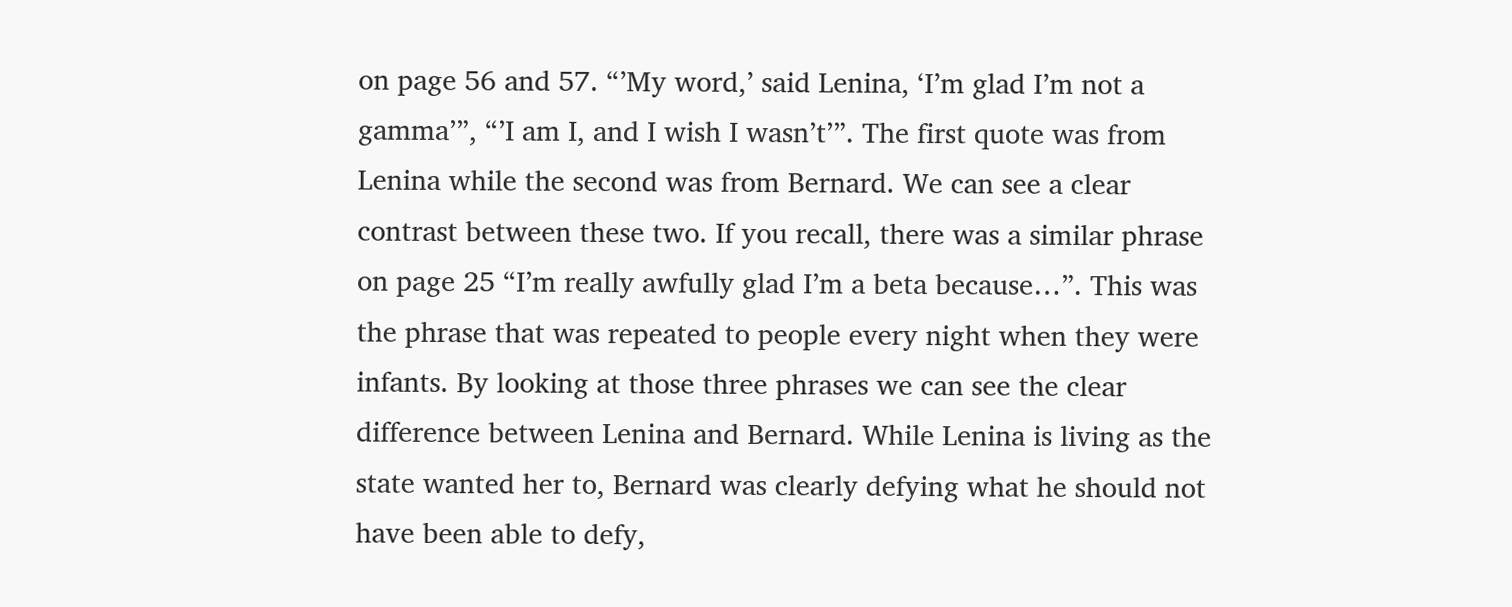on page 56 and 57. “’My word,’ said Lenina, ‘I’m glad I’m not a gamma’”, “’I am I, and I wish I wasn’t’”. The first quote was from Lenina while the second was from Bernard. We can see a clear contrast between these two. If you recall, there was a similar phrase on page 25 “I’m really awfully glad I’m a beta because…”. This was the phrase that was repeated to people every night when they were infants. By looking at those three phrases we can see the clear difference between Lenina and Bernard. While Lenina is living as the state wanted her to, Bernard was clearly defying what he should not have been able to defy,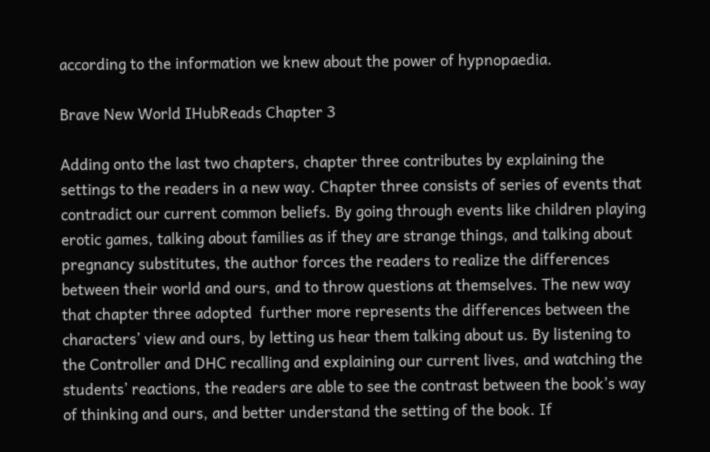according to the information we knew about the power of hypnopaedia.

Brave New World IHubReads Chapter 3

Adding onto the last two chapters, chapter three contributes by explaining the settings to the readers in a new way. Chapter three consists of series of events that contradict our current common beliefs. By going through events like children playing erotic games, talking about families as if they are strange things, and talking about pregnancy substitutes, the author forces the readers to realize the differences between their world and ours, and to throw questions at themselves. The new way that chapter three adopted  further more represents the differences between the characters’ view and ours, by letting us hear them talking about us. By listening to the Controller and DHC recalling and explaining our current lives, and watching the students’ reactions, the readers are able to see the contrast between the book’s way of thinking and ours, and better understand the setting of the book. If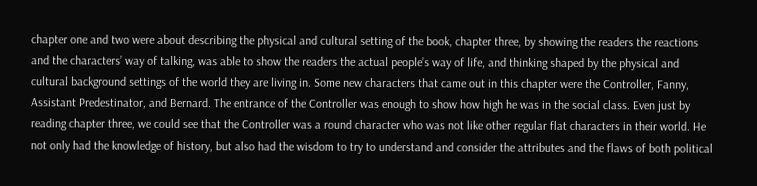chapter one and two were about describing the physical and cultural setting of the book, chapter three, by showing the readers the reactions and the characters’ way of talking, was able to show the readers the actual people’s way of life, and thinking shaped by the physical and cultural background settings of the world they are living in. Some new characters that came out in this chapter were the Controller, Fanny, Assistant Predestinator, and Bernard. The entrance of the Controller was enough to show how high he was in the social class. Even just by reading chapter three, we could see that the Controller was a round character who was not like other regular flat characters in their world. He not only had the knowledge of history, but also had the wisdom to try to understand and consider the attributes and the flaws of both political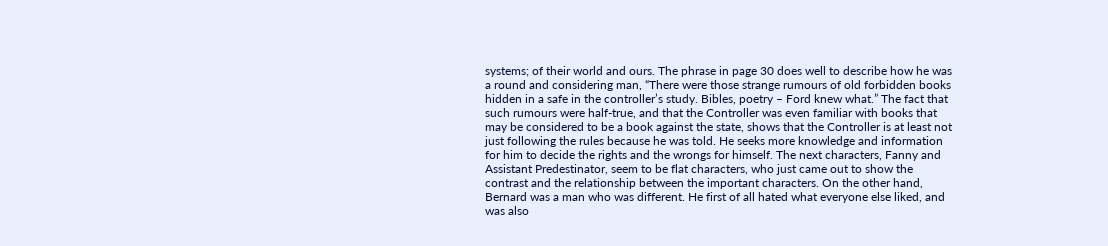systems; of their world and ours. The phrase in page 30 does well to describe how he was a round and considering man, “There were those strange rumours of old forbidden books hidden in a safe in the controller’s study. Bibles, poetry – Ford knew what.” The fact that such rumours were half-true, and that the Controller was even familiar with books that may be considered to be a book against the state, shows that the Controller is at least not just following the rules because he was told. He seeks more knowledge and information for him to decide the rights and the wrongs for himself. The next characters, Fanny and Assistant Predestinator, seem to be flat characters, who just came out to show the contrast and the relationship between the important characters. On the other hand, Bernard was a man who was different. He first of all hated what everyone else liked, and was also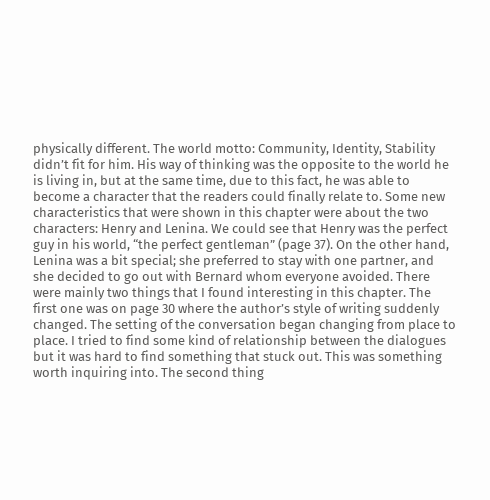physically different. The world motto: Community, Identity, Stability didn’t fit for him. His way of thinking was the opposite to the world he is living in, but at the same time, due to this fact, he was able to become a character that the readers could finally relate to. Some new characteristics that were shown in this chapter were about the two characters: Henry and Lenina. We could see that Henry was the perfect guy in his world, “the perfect gentleman” (page 37). On the other hand, Lenina was a bit special; she preferred to stay with one partner, and she decided to go out with Bernard whom everyone avoided. There were mainly two things that I found interesting in this chapter. The first one was on page 30 where the author’s style of writing suddenly changed. The setting of the conversation began changing from place to place. I tried to find some kind of relationship between the dialogues but it was hard to find something that stuck out. This was something worth inquiring into. The second thing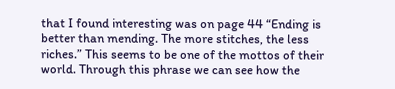that I found interesting was on page 44 “Ending is better than mending. The more stitches, the less riches.” This seems to be one of the mottos of their world. Through this phrase we can see how the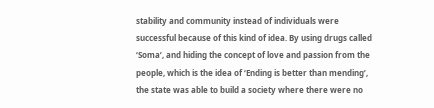stability and community instead of individuals were successful because of this kind of idea. By using drugs called ‘Soma’, and hiding the concept of love and passion from the people, which is the idea of ‘Ending is better than mending’, the state was able to build a society where there were no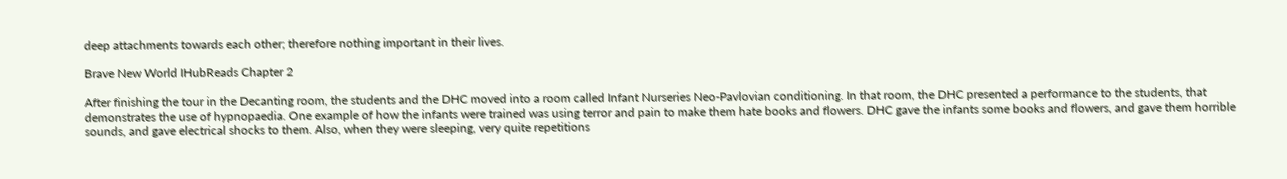deep attachments towards each other; therefore nothing important in their lives.

Brave New World IHubReads Chapter 2

After finishing the tour in the Decanting room, the students and the DHC moved into a room called Infant Nurseries Neo-Pavlovian conditioning. In that room, the DHC presented a performance to the students, that demonstrates the use of hypnopaedia. One example of how the infants were trained was using terror and pain to make them hate books and flowers. DHC gave the infants some books and flowers, and gave them horrible sounds, and gave electrical shocks to them. Also, when they were sleeping, very quite repetitions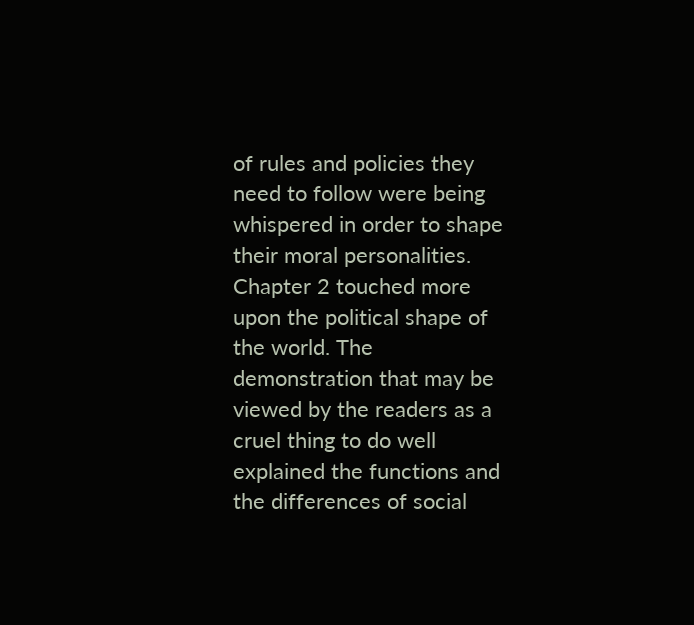of rules and policies they need to follow were being whispered in order to shape their moral personalities. Chapter 2 touched more upon the political shape of the world. The demonstration that may be viewed by the readers as a cruel thing to do well explained the functions and the differences of social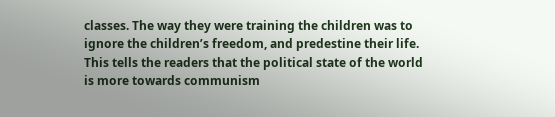classes. The way they were training the children was to ignore the children’s freedom, and predestine their life. This tells the readers that the political state of the world is more towards communism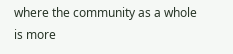where the community as a whole is more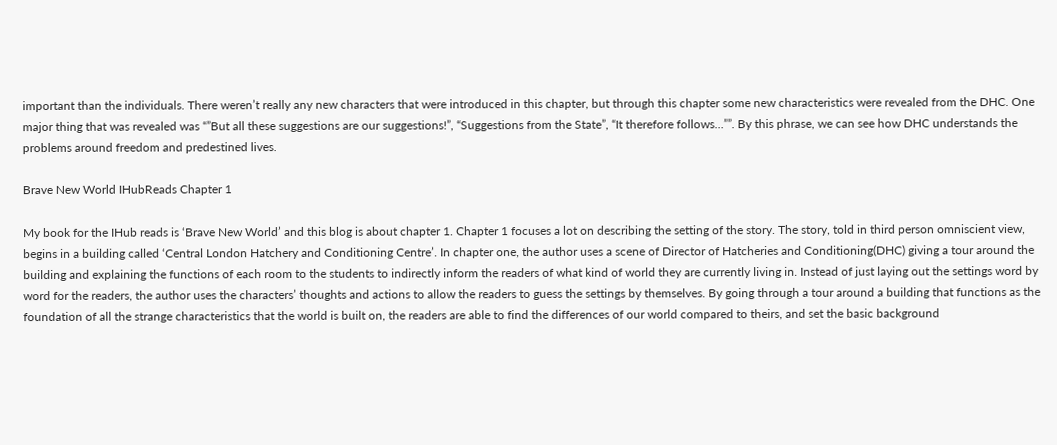important than the individuals. There weren’t really any new characters that were introduced in this chapter, but through this chapter some new characteristics were revealed from the DHC. One major thing that was revealed was “”But all these suggestions are our suggestions!”, “Suggestions from the State”, “It therefore follows…””. By this phrase, we can see how DHC understands the problems around freedom and predestined lives.

Brave New World IHubReads Chapter 1

My book for the IHub reads is ‘Brave New World’ and this blog is about chapter 1. Chapter 1 focuses a lot on describing the setting of the story. The story, told in third person omniscient view, begins in a building called ‘Central London Hatchery and Conditioning Centre’. In chapter one, the author uses a scene of Director of Hatcheries and Conditioning(DHC) giving a tour around the building and explaining the functions of each room to the students to indirectly inform the readers of what kind of world they are currently living in. Instead of just laying out the settings word by word for the readers, the author uses the characters’ thoughts and actions to allow the readers to guess the settings by themselves. By going through a tour around a building that functions as the foundation of all the strange characteristics that the world is built on, the readers are able to find the differences of our world compared to theirs, and set the basic background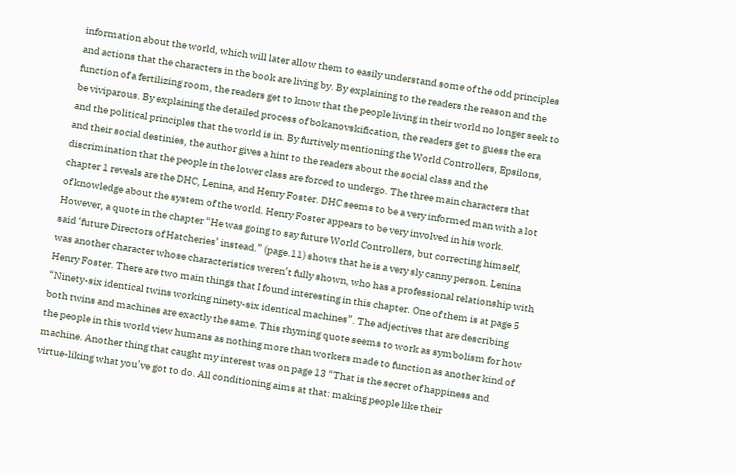information about the world, which will later allow them to easily understand some of the odd principles and actions that the characters in the book are living by. By explaining to the readers the reason and the function of a fertilizing room, the readers get to know that the people living in their world no longer seek to be viviparous. By explaining the detailed process of bokanovskification, the readers get to guess the era and the political principles that the world is in. By furtively mentioning the World Controllers, Epsilons, and their social destinies, the author gives a hint to the readers about the social class and the discrimination that the people in the lower class are forced to undergo. The three main characters that chapter 1 reveals are the DHC, Lenina, and Henry Foster. DHC seems to be a very informed man with a lot of knowledge about the system of the world. Henry Foster appears to be very involved in his work. However, a quote in the chapter “He was going to say future World Controllers, but correcting himself, said ‘future Directors of Hatcheries’ instead.” (page.11) shows that he is a very sly canny person. Lenina was another character whose characteristics weren’t fully shown, who has a professional relationship with Henry Foster. There are two main things that I found interesting in this chapter. One of them is at page 5 “Ninety-six identical twins working ninety-six identical machines”. The adjectives that are describing both twins and machines are exactly the same. This rhyming quote seems to work as symbolism for how the people in this world view humans as nothing more than workers made to function as another kind of machine. Another thing that caught my interest was on page 13 “That is the secret of happiness and virtue-liking what you’ve got to do. All conditioning aims at that: making people like their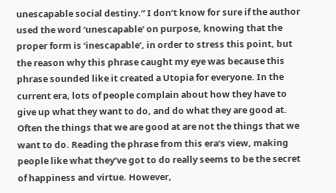unescapable social destiny.” I don’t know for sure if the author used the word ‘unescapable’ on purpose, knowing that the proper form is ‘inescapable’, in order to stress this point, but the reason why this phrase caught my eye was because this phrase sounded like it created a Utopia for everyone. In the current era, lots of people complain about how they have to give up what they want to do, and do what they are good at. Often the things that we are good at are not the things that we want to do. Reading the phrase from this era’s view, making people like what they’ve got to do really seems to be the secret of happiness and virtue. However,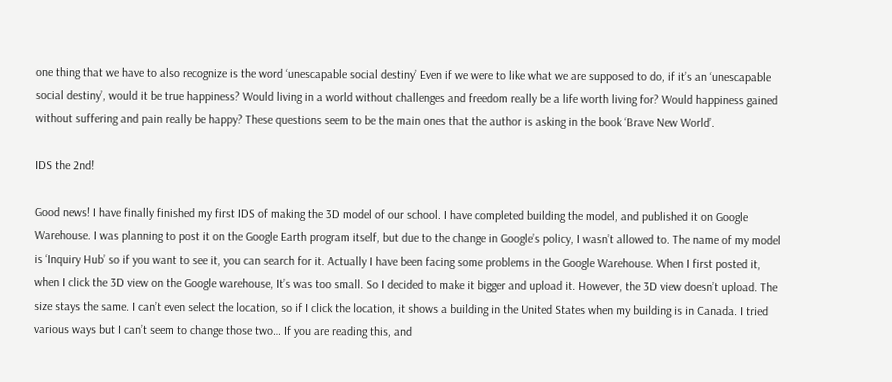one thing that we have to also recognize is the word ‘unescapable social destiny’ Even if we were to like what we are supposed to do, if it’s an ‘unescapable social destiny’, would it be true happiness? Would living in a world without challenges and freedom really be a life worth living for? Would happiness gained without suffering and pain really be happy? These questions seem to be the main ones that the author is asking in the book ‘Brave New World’.

IDS the 2nd!

Good news! I have finally finished my first IDS of making the 3D model of our school. I have completed building the model, and published it on Google Warehouse. I was planning to post it on the Google Earth program itself, but due to the change in Google’s policy, I wasn’t allowed to. The name of my model is ‘Inquiry Hub’ so if you want to see it, you can search for it. Actually I have been facing some problems in the Google Warehouse. When I first posted it, when I click the 3D view on the Google warehouse, It’s was too small. So I decided to make it bigger and upload it. However, the 3D view doesn’t upload. The size stays the same. I can’t even select the location, so if I click the location, it shows a building in the United States when my building is in Canada. I tried various ways but I can’t seem to change those two… If you are reading this, and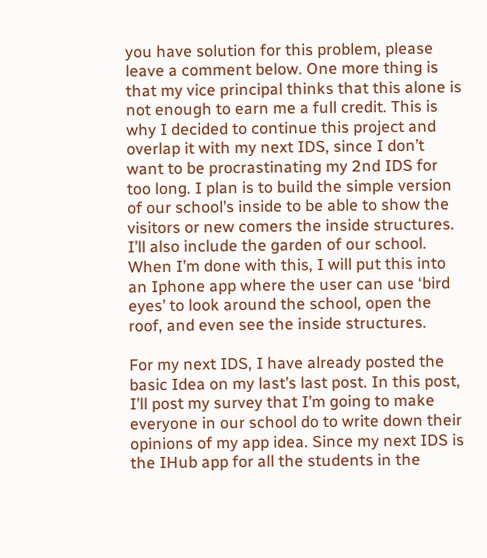you have solution for this problem, please leave a comment below. One more thing is that my vice principal thinks that this alone is not enough to earn me a full credit. This is why I decided to continue this project and overlap it with my next IDS, since I don’t want to be procrastinating my 2nd IDS for too long. I plan is to build the simple version of our school’s inside to be able to show the visitors or new comers the inside structures. I’ll also include the garden of our school. When I’m done with this, I will put this into an Iphone app where the user can use ‘bird eyes’ to look around the school, open the roof, and even see the inside structures.

For my next IDS, I have already posted the basic Idea on my last’s last post. In this post, I’ll post my survey that I’m going to make everyone in our school do to write down their opinions of my app idea. Since my next IDS is the IHub app for all the students in the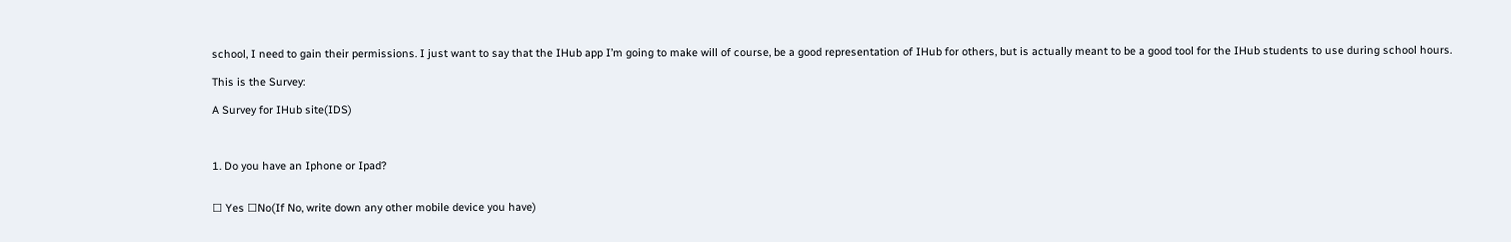school, I need to gain their permissions. I just want to say that the IHub app I’m going to make will of course, be a good representation of IHub for others, but is actually meant to be a good tool for the IHub students to use during school hours.

This is the Survey:

A Survey for IHub site(IDS)



1. Do you have an Iphone or Ipad?


☐ Yes ☐No(If No, write down any other mobile device you have)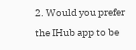2. Would you prefer the IHub app to be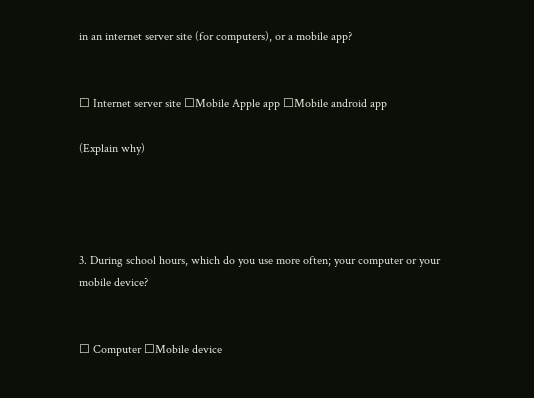in an internet server site (for computers), or a mobile app?


☐ Internet server site ☐Mobile Apple app ☐Mobile android app

(Explain why)




3. During school hours, which do you use more often; your computer or your mobile device?


☐ Computer ☐Mobile device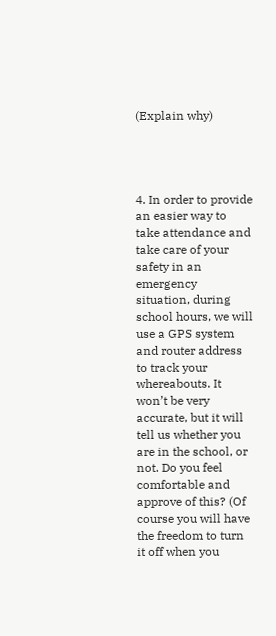(Explain why)




4. In order to provide an easier way to take attendance and take care of your safety in an emergency situation, during school hours, we will use a GPS system and router address to track your whereabouts. It won’t be very accurate, but it will tell us whether you are in the school, or not. Do you feel comfortable and approve of this? (Of course you will have the freedom to turn it off when you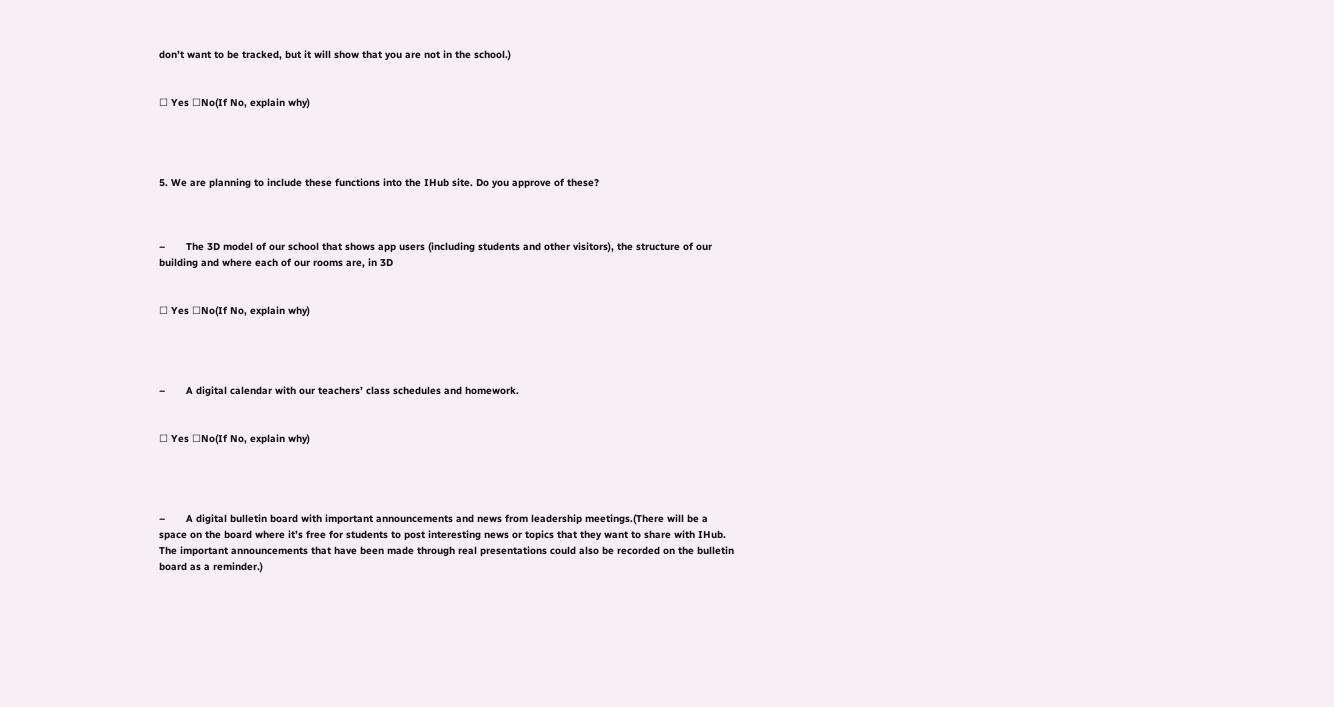don’t want to be tracked, but it will show that you are not in the school.)


☐ Yes ☐No(If No, explain why)




5. We are planning to include these functions into the IHub site. Do you approve of these?



–       The 3D model of our school that shows app users (including students and other visitors), the structure of our building and where each of our rooms are, in 3D


☐ Yes ☐No(If No, explain why)




–       A digital calendar with our teachers’ class schedules and homework.


☐ Yes ☐No(If No, explain why)




–       A digital bulletin board with important announcements and news from leadership meetings.(There will be a space on the board where it’s free for students to post interesting news or topics that they want to share with IHub. The important announcements that have been made through real presentations could also be recorded on the bulletin board as a reminder.)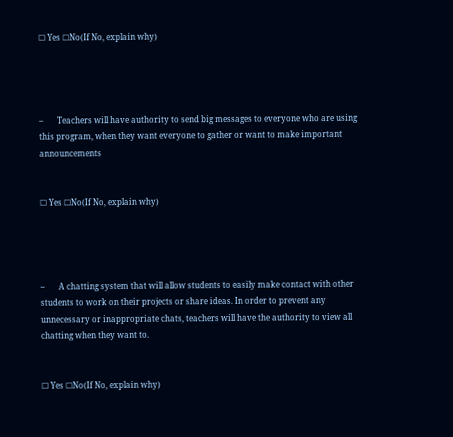☐ Yes ☐No(If No, explain why)




–       Teachers will have authority to send big messages to everyone who are using this program, when they want everyone to gather or want to make important announcements


☐ Yes ☐No(If No, explain why)




–       A chatting system that will allow students to easily make contact with other students to work on their projects or share ideas. In order to prevent any unnecessary or inappropriate chats, teachers will have the authority to view all chatting when they want to.


☐ Yes ☐No(If No, explain why)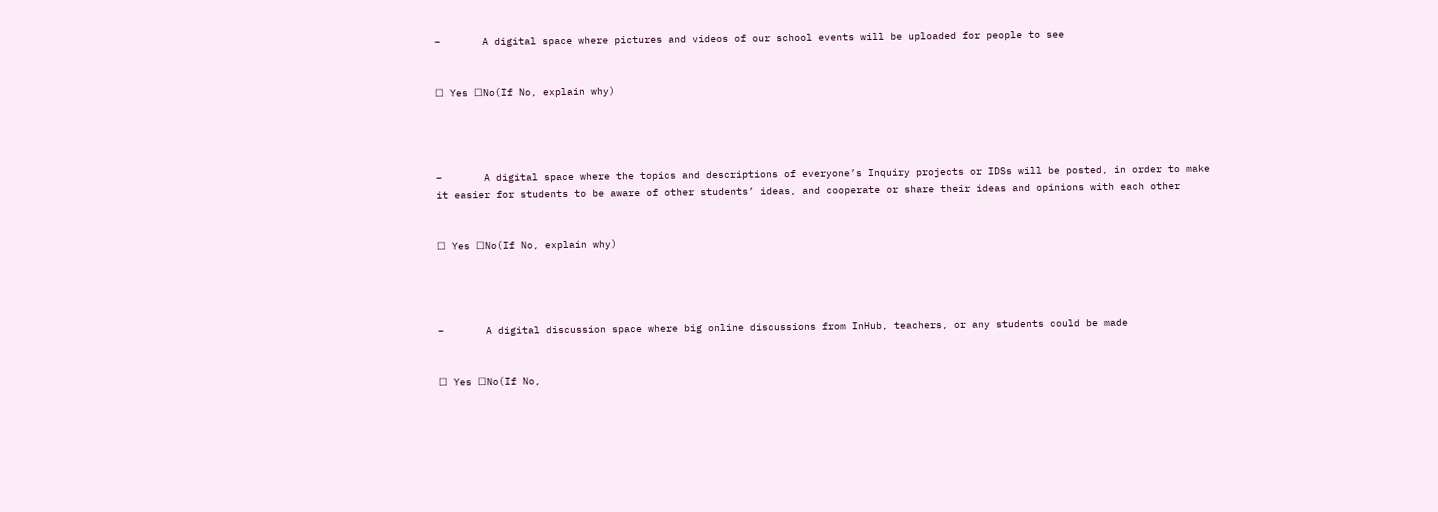–       A digital space where pictures and videos of our school events will be uploaded for people to see


☐ Yes ☐No(If No, explain why)




–       A digital space where the topics and descriptions of everyone’s Inquiry projects or IDSs will be posted, in order to make it easier for students to be aware of other students’ ideas, and cooperate or share their ideas and opinions with each other


☐ Yes ☐No(If No, explain why)




–       A digital discussion space where big online discussions from InHub, teachers, or any students could be made


☐ Yes ☐No(If No,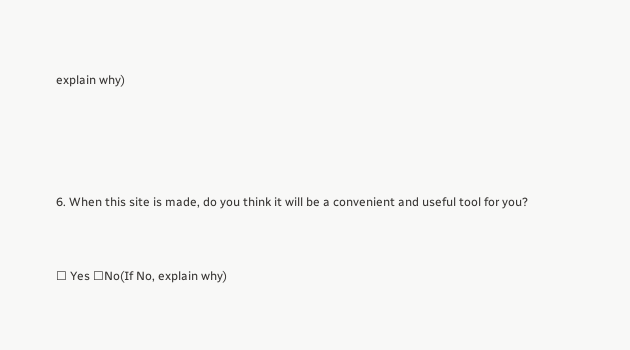explain why)




6. When this site is made, do you think it will be a convenient and useful tool for you?


☐ Yes ☐No(If No, explain why)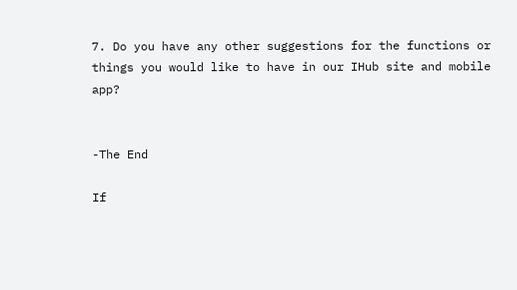7. Do you have any other suggestions for the functions or things you would like to have in our IHub site and mobile app?


-The End

If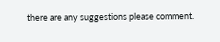there are any suggestions please comment.